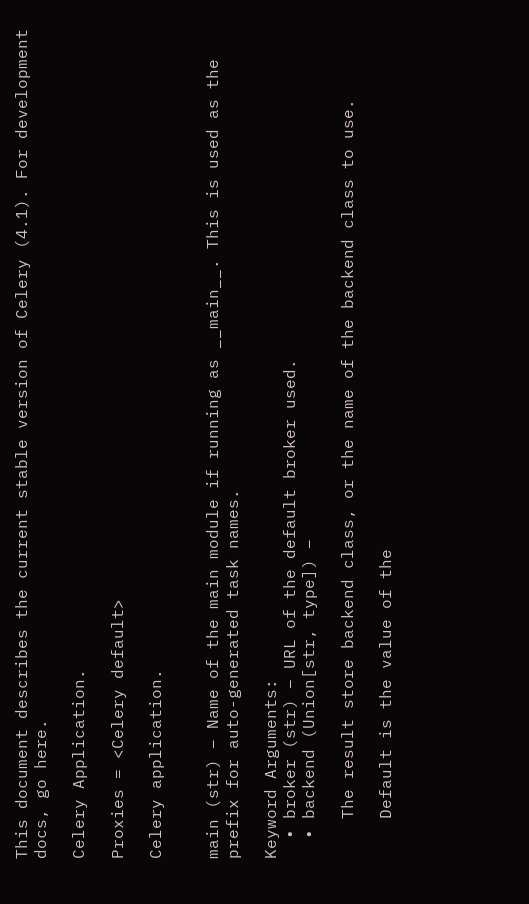This document describes the current stable version of Celery (4.1). For development docs, go here.

Celery Application.

Proxies = <Celery default>

Celery application.


main (str) – Name of the main module if running as __main__. This is used as the prefix for auto-generated task names.

Keyword Arguments:
  • broker (str) – URL of the default broker used.
  • backend (Union[str, type]) –

    The result store backend class, or the name of the backend class to use.

    Default is the value of the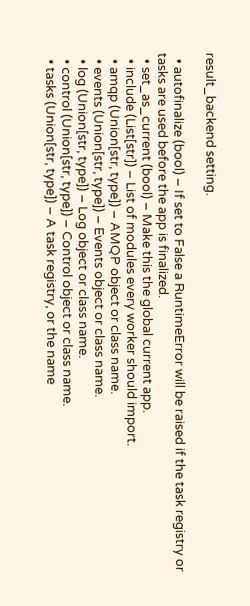result_backend setting.

  • autofinalize (bool) – If set to False a RuntimeError will be raised if the task registry or tasks are used before the app is finalized.
  • set_as_current (bool) – Make this the global current app.
  • include (List[str]) – List of modules every worker should import.
  • amqp (Union[str, type]) – AMQP object or class name.
  • events (Union[str, type]) – Events object or class name.
  • log (Union[str, type]) – Log object or class name.
  • control (Union[str, type]) – Control object or class name.
  • tasks (Union[str, type]) – A task registry, or the name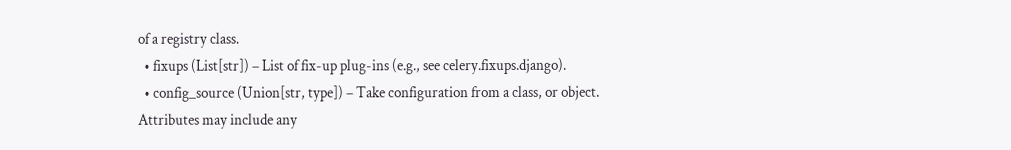of a registry class.
  • fixups (List[str]) – List of fix-up plug-ins (e.g., see celery.fixups.django).
  • config_source (Union[str, type]) – Take configuration from a class, or object. Attributes may include any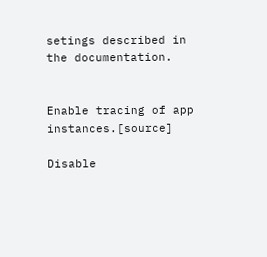setings described in the documentation.


Enable tracing of app instances.[source]

Disable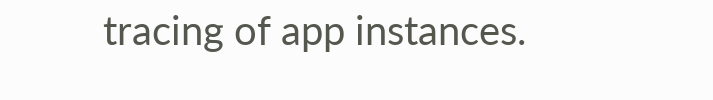tracing of app instances.